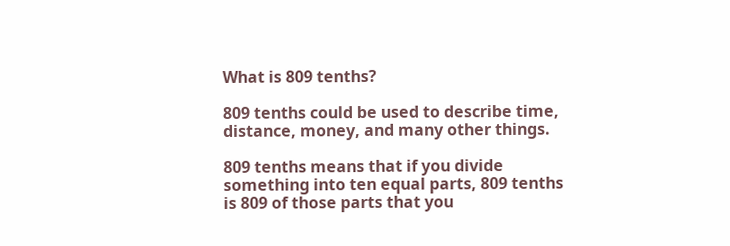What is 809 tenths?

809 tenths could be used to describe time, distance, money, and many other things.

809 tenths means that if you divide something into ten equal parts, 809 tenths is 809 of those parts that you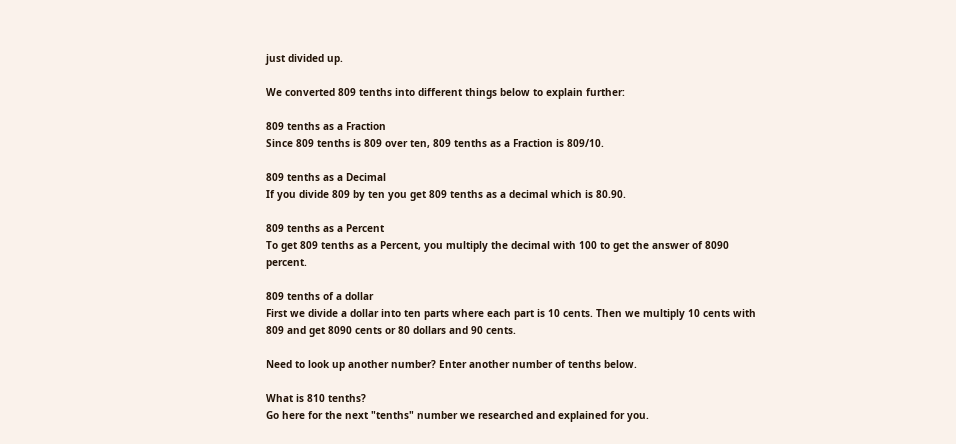just divided up.

We converted 809 tenths into different things below to explain further:

809 tenths as a Fraction
Since 809 tenths is 809 over ten, 809 tenths as a Fraction is 809/10.

809 tenths as a Decimal
If you divide 809 by ten you get 809 tenths as a decimal which is 80.90.

809 tenths as a Percent
To get 809 tenths as a Percent, you multiply the decimal with 100 to get the answer of 8090 percent.

809 tenths of a dollar
First we divide a dollar into ten parts where each part is 10 cents. Then we multiply 10 cents with 809 and get 8090 cents or 80 dollars and 90 cents.

Need to look up another number? Enter another number of tenths below.

What is 810 tenths?
Go here for the next "tenths" number we researched and explained for you.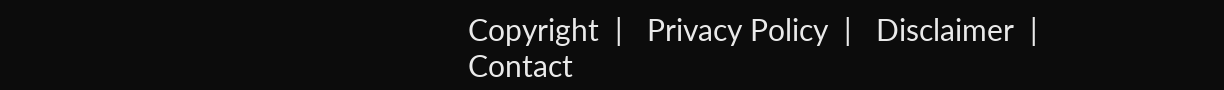Copyright  |   Privacy Policy  |   Disclaimer  |   Contact